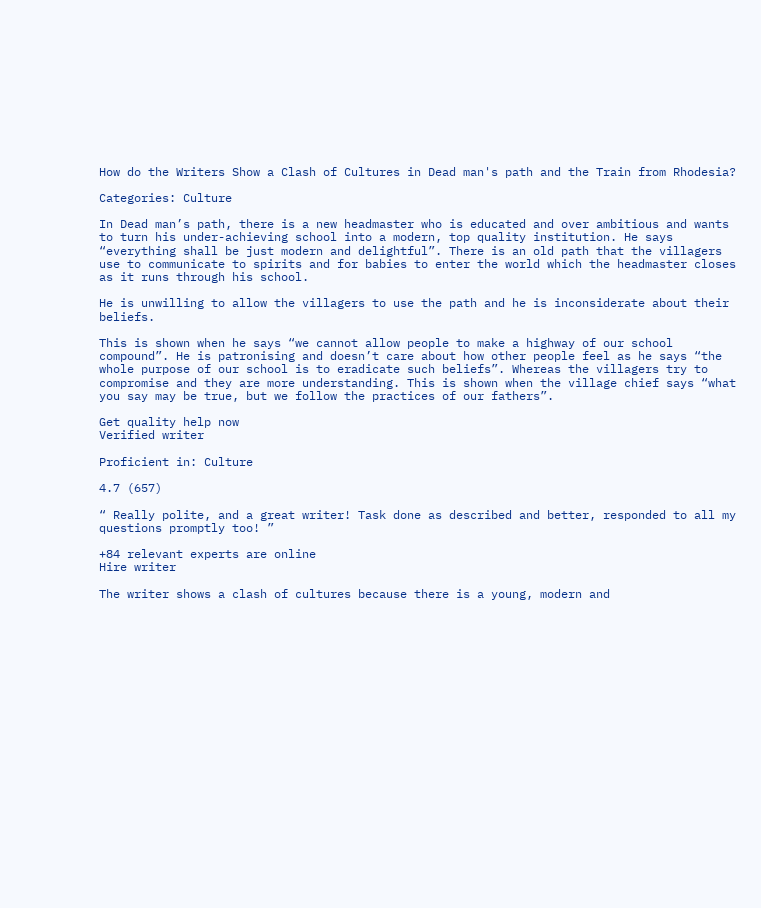How do the Writers Show a Clash of Cultures in Dead man's path and the Train from Rhodesia?

Categories: Culture

In Dead man’s path, there is a new headmaster who is educated and over ambitious and wants to turn his under-achieving school into a modern, top quality institution. He says “everything shall be just modern and delightful”. There is an old path that the villagers use to communicate to spirits and for babies to enter the world which the headmaster closes as it runs through his school.

He is unwilling to allow the villagers to use the path and he is inconsiderate about their beliefs.

This is shown when he says “we cannot allow people to make a highway of our school compound”. He is patronising and doesn’t care about how other people feel as he says “the whole purpose of our school is to eradicate such beliefs”. Whereas the villagers try to compromise and they are more understanding. This is shown when the village chief says “what you say may be true, but we follow the practices of our fathers”.

Get quality help now
Verified writer

Proficient in: Culture

4.7 (657)

“ Really polite, and a great writer! Task done as described and better, responded to all my questions promptly too! ”

+84 relevant experts are online
Hire writer

The writer shows a clash of cultures because there is a young, modern and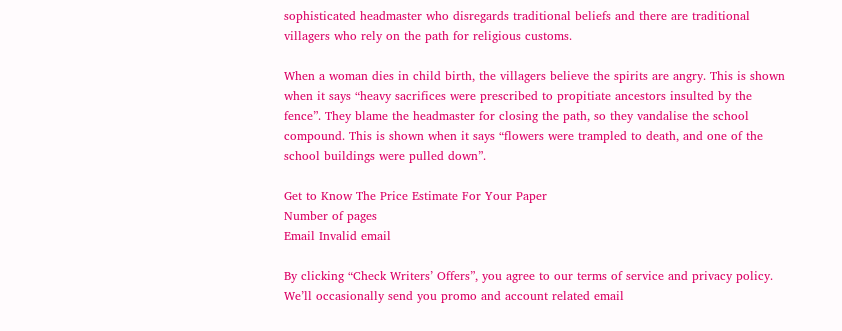sophisticated headmaster who disregards traditional beliefs and there are traditional villagers who rely on the path for religious customs.

When a woman dies in child birth, the villagers believe the spirits are angry. This is shown when it says “heavy sacrifices were prescribed to propitiate ancestors insulted by the fence”. They blame the headmaster for closing the path, so they vandalise the school compound. This is shown when it says “flowers were trampled to death, and one of the school buildings were pulled down”.

Get to Know The Price Estimate For Your Paper
Number of pages
Email Invalid email

By clicking “Check Writers’ Offers”, you agree to our terms of service and privacy policy. We’ll occasionally send you promo and account related email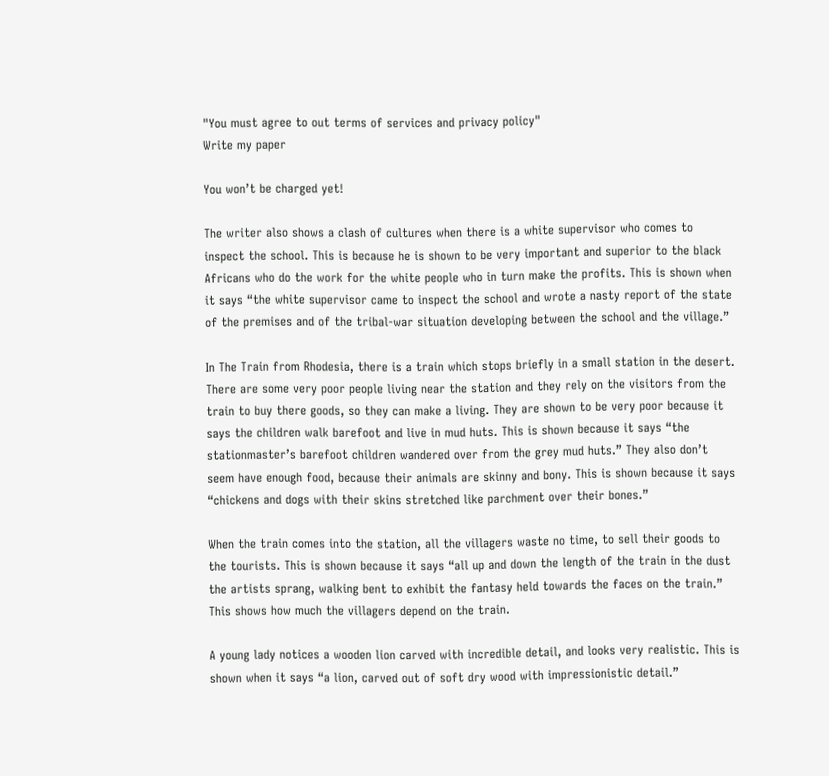"You must agree to out terms of services and privacy policy"
Write my paper

You won’t be charged yet!

The writer also shows a clash of cultures when there is a white supervisor who comes to inspect the school. This is because he is shown to be very important and superior to the black Africans who do the work for the white people who in turn make the profits. This is shown when it says “the white supervisor came to inspect the school and wrote a nasty report of the state of the premises and of the tribal-war situation developing between the school and the village.”

In The Train from Rhodesia, there is a train which stops briefly in a small station in the desert. There are some very poor people living near the station and they rely on the visitors from the train to buy there goods, so they can make a living. They are shown to be very poor because it says the children walk barefoot and live in mud huts. This is shown because it says “the stationmaster’s barefoot children wandered over from the grey mud huts.” They also don’t seem have enough food, because their animals are skinny and bony. This is shown because it says “chickens and dogs with their skins stretched like parchment over their bones.”

When the train comes into the station, all the villagers waste no time, to sell their goods to the tourists. This is shown because it says “all up and down the length of the train in the dust the artists sprang, walking bent to exhibit the fantasy held towards the faces on the train.” This shows how much the villagers depend on the train.

A young lady notices a wooden lion carved with incredible detail, and looks very realistic. This is shown when it says “a lion, carved out of soft dry wood with impressionistic detail.”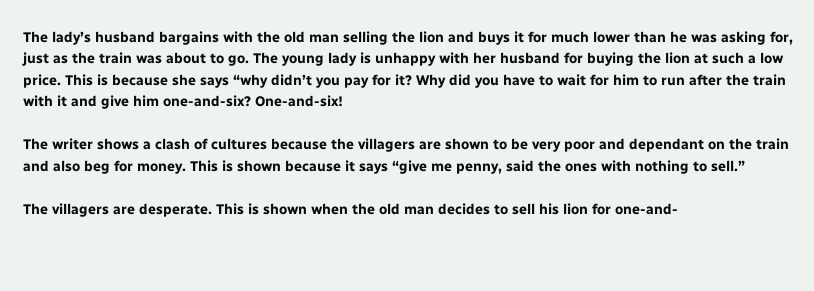The lady’s husband bargains with the old man selling the lion and buys it for much lower than he was asking for, just as the train was about to go. The young lady is unhappy with her husband for buying the lion at such a low price. This is because she says “why didn’t you pay for it? Why did you have to wait for him to run after the train with it and give him one-and-six? One-and-six!

The writer shows a clash of cultures because the villagers are shown to be very poor and dependant on the train and also beg for money. This is shown because it says “give me penny, said the ones with nothing to sell.”

The villagers are desperate. This is shown when the old man decides to sell his lion for one-and-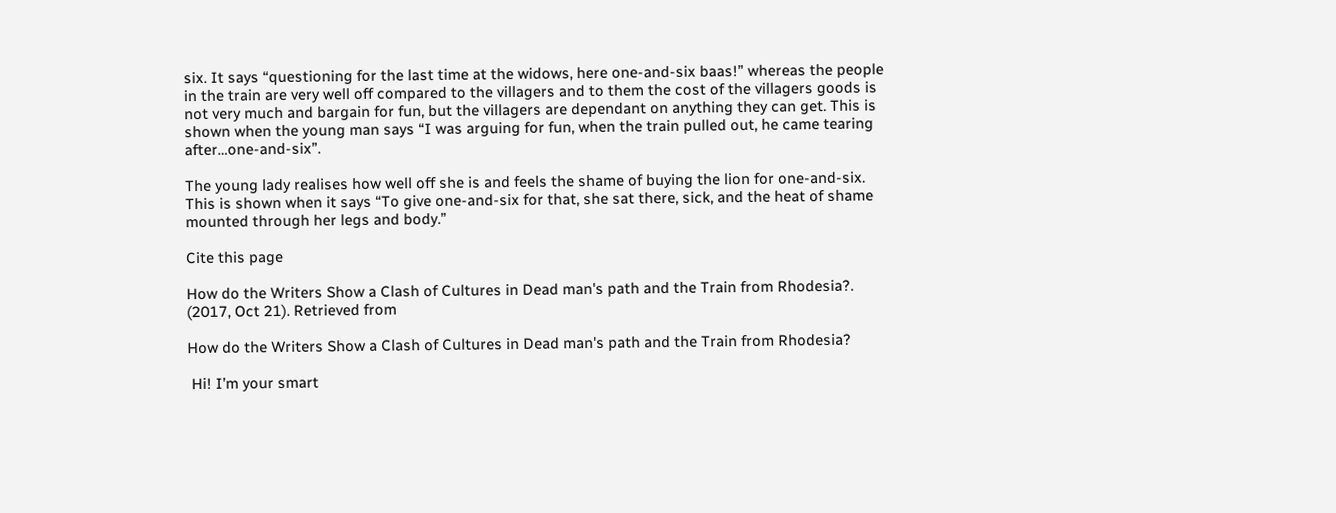six. It says “questioning for the last time at the widows, here one-and-six baas!” whereas the people in the train are very well off compared to the villagers and to them the cost of the villagers goods is not very much and bargain for fun, but the villagers are dependant on anything they can get. This is shown when the young man says “I was arguing for fun, when the train pulled out, he came tearing after…one-and-six”.

The young lady realises how well off she is and feels the shame of buying the lion for one-and-six. This is shown when it says “To give one-and-six for that, she sat there, sick, and the heat of shame mounted through her legs and body.”

Cite this page

How do the Writers Show a Clash of Cultures in Dead man's path and the Train from Rhodesia?. (2017, Oct 21). Retrieved from

How do the Writers Show a Clash of Cultures in Dead man's path and the Train from Rhodesia?

 Hi! I’m your smart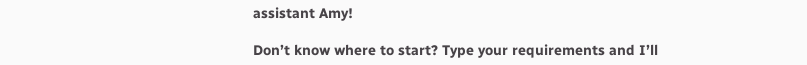assistant Amy!

Don’t know where to start? Type your requirements and I’ll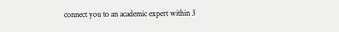connect you to an academic expert within 3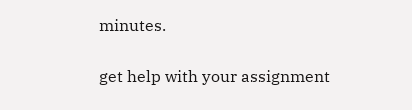minutes.

get help with your assignment